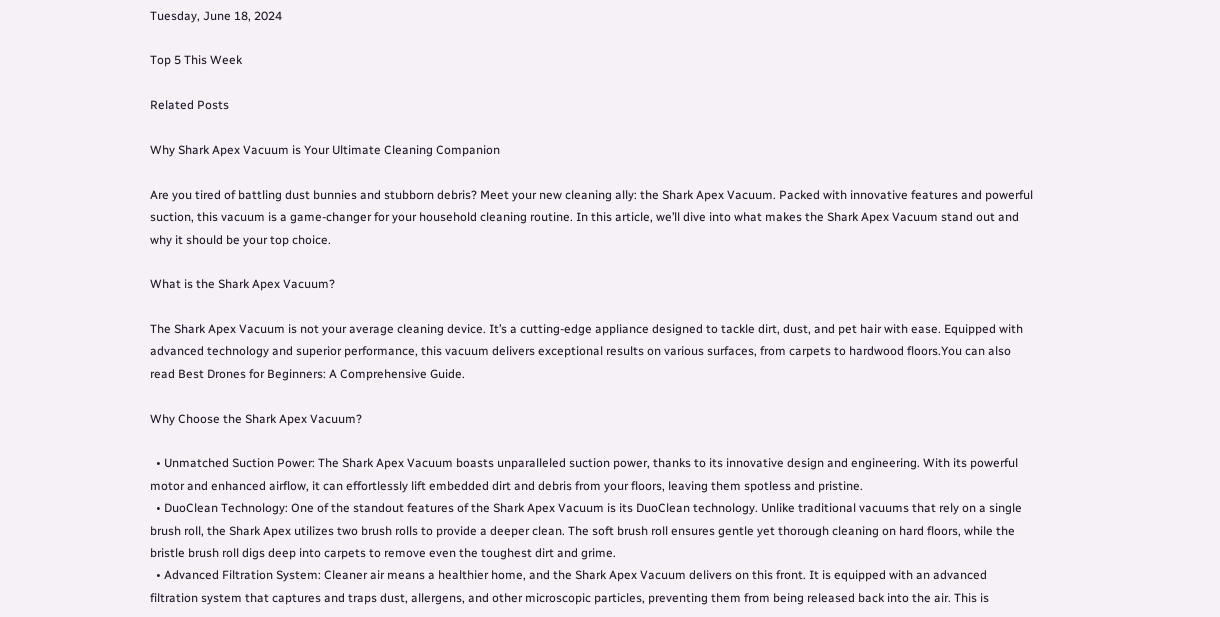Tuesday, June 18, 2024

Top 5 This Week

Related Posts

Why Shark Apex Vacuum is Your Ultimate Cleaning Companion

Are you tired of battling dust bunnies and stubborn debris? Meet your new cleaning ally: the Shark Apex Vacuum. Packed with innovative features and powerful suction, this vacuum is a game-changer for your household cleaning routine. In this article, we’ll dive into what makes the Shark Apex Vacuum stand out and why it should be your top choice.

What is the Shark Apex Vacuum?

The Shark Apex Vacuum is not your average cleaning device. It’s a cutting-edge appliance designed to tackle dirt, dust, and pet hair with ease. Equipped with advanced technology and superior performance, this vacuum delivers exceptional results on various surfaces, from carpets to hardwood floors.You can also read Best Drones for Beginners: A Comprehensive Guide.

Why Choose the Shark Apex Vacuum?

  • Unmatched Suction Power: The Shark Apex Vacuum boasts unparalleled suction power, thanks to its innovative design and engineering. With its powerful motor and enhanced airflow, it can effortlessly lift embedded dirt and debris from your floors, leaving them spotless and pristine.
  • DuoClean Technology: One of the standout features of the Shark Apex Vacuum is its DuoClean technology. Unlike traditional vacuums that rely on a single brush roll, the Shark Apex utilizes two brush rolls to provide a deeper clean. The soft brush roll ensures gentle yet thorough cleaning on hard floors, while the bristle brush roll digs deep into carpets to remove even the toughest dirt and grime.
  • Advanced Filtration System: Cleaner air means a healthier home, and the Shark Apex Vacuum delivers on this front. It is equipped with an advanced filtration system that captures and traps dust, allergens, and other microscopic particles, preventing them from being released back into the air. This is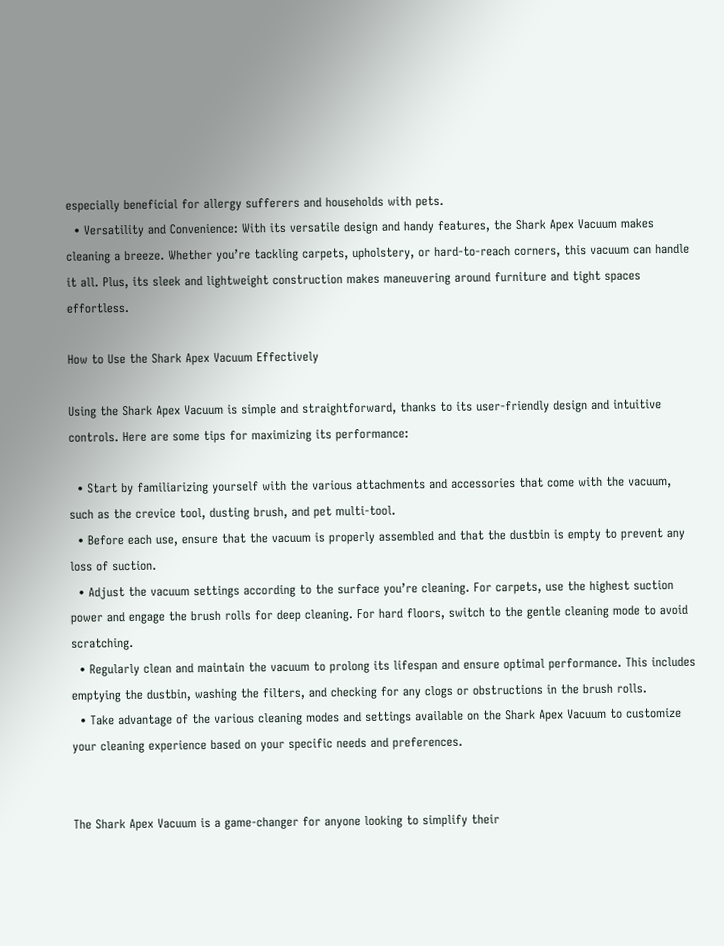especially beneficial for allergy sufferers and households with pets.
  • Versatility and Convenience: With its versatile design and handy features, the Shark Apex Vacuum makes cleaning a breeze. Whether you’re tackling carpets, upholstery, or hard-to-reach corners, this vacuum can handle it all. Plus, its sleek and lightweight construction makes maneuvering around furniture and tight spaces effortless.

How to Use the Shark Apex Vacuum Effectively

Using the Shark Apex Vacuum is simple and straightforward, thanks to its user-friendly design and intuitive controls. Here are some tips for maximizing its performance:

  • Start by familiarizing yourself with the various attachments and accessories that come with the vacuum, such as the crevice tool, dusting brush, and pet multi-tool.
  • Before each use, ensure that the vacuum is properly assembled and that the dustbin is empty to prevent any loss of suction.
  • Adjust the vacuum settings according to the surface you’re cleaning. For carpets, use the highest suction power and engage the brush rolls for deep cleaning. For hard floors, switch to the gentle cleaning mode to avoid scratching.
  • Regularly clean and maintain the vacuum to prolong its lifespan and ensure optimal performance. This includes emptying the dustbin, washing the filters, and checking for any clogs or obstructions in the brush rolls.
  • Take advantage of the various cleaning modes and settings available on the Shark Apex Vacuum to customize your cleaning experience based on your specific needs and preferences.


The Shark Apex Vacuum is a game-changer for anyone looking to simplify their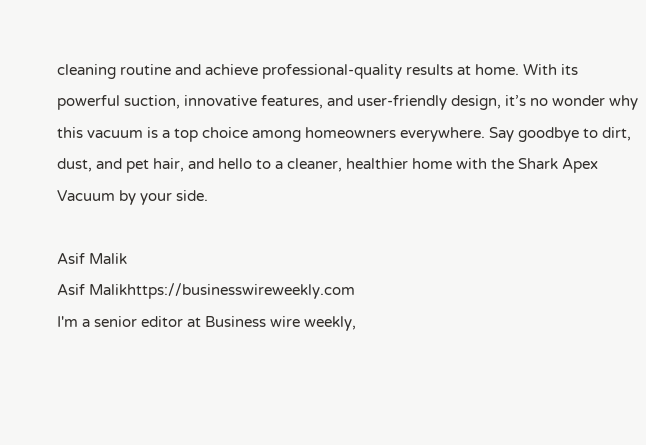cleaning routine and achieve professional-quality results at home. With its powerful suction, innovative features, and user-friendly design, it’s no wonder why this vacuum is a top choice among homeowners everywhere. Say goodbye to dirt, dust, and pet hair, and hello to a cleaner, healthier home with the Shark Apex Vacuum by your side.

Asif Malik
Asif Malikhttps://businesswireweekly.com
I'm a senior editor at Business wire weekly,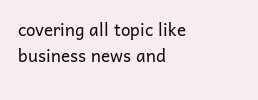covering all topic like business news and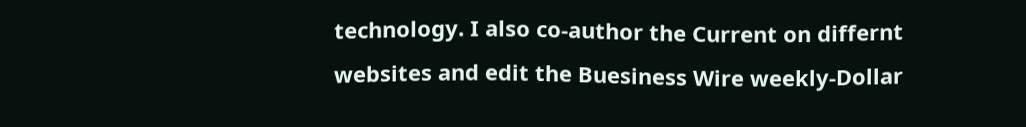technology. I also co-author the Current on differnt websites and edit the Buesiness Wire weekly-Dollar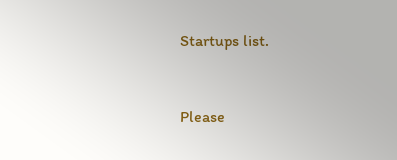Startups list.


Please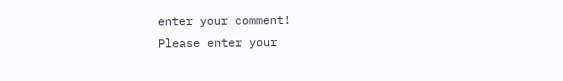enter your comment!
Please enter your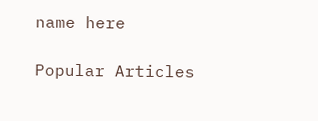name here

Popular Articles